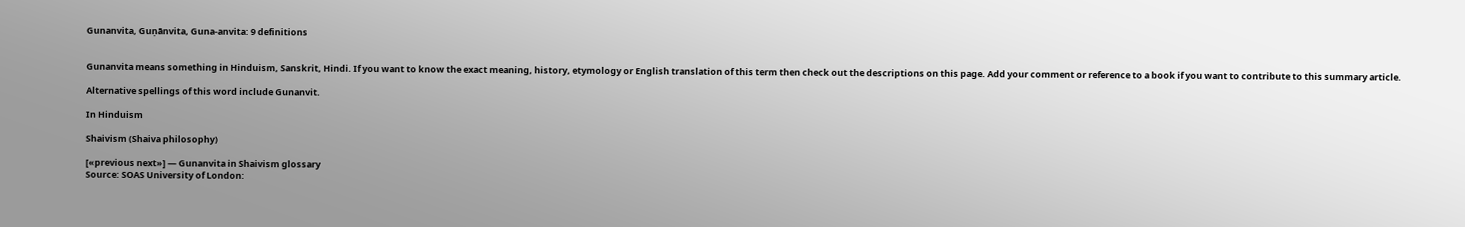Gunanvita, Guṇānvita, Guna-anvita: 9 definitions


Gunanvita means something in Hinduism, Sanskrit, Hindi. If you want to know the exact meaning, history, etymology or English translation of this term then check out the descriptions on this page. Add your comment or reference to a book if you want to contribute to this summary article.

Alternative spellings of this word include Gunanvit.

In Hinduism

Shaivism (Shaiva philosophy)

[«previous next»] — Gunanvita in Shaivism glossary
Source: SOAS University of London: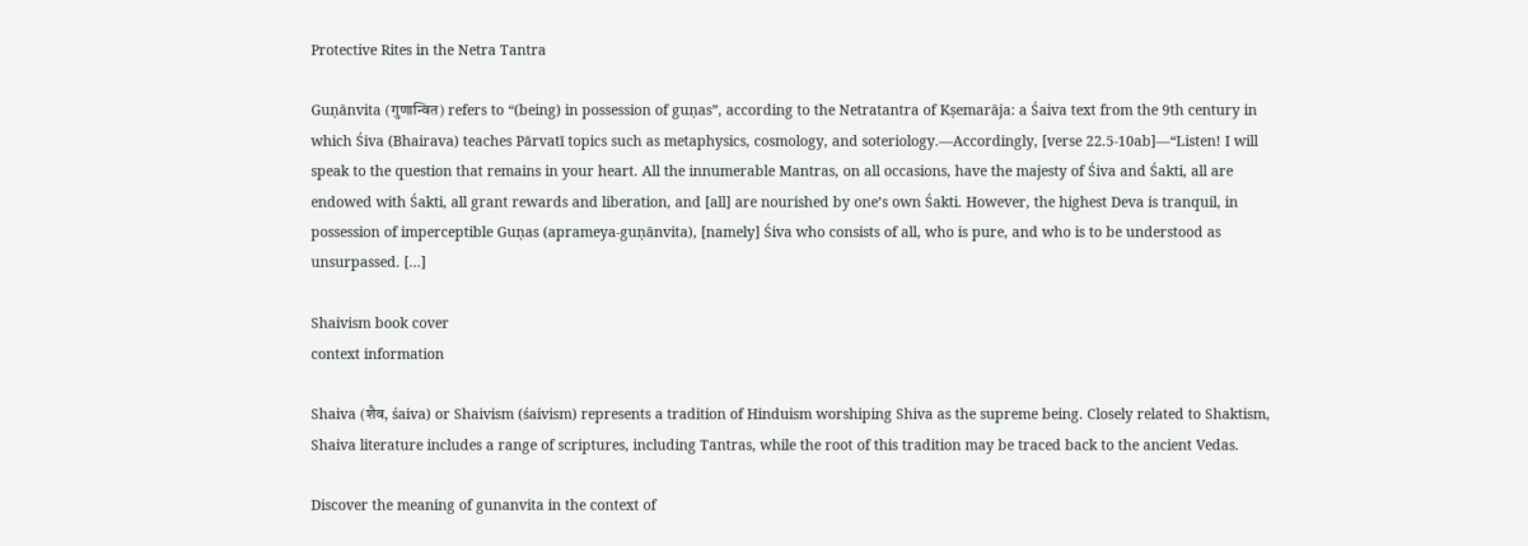Protective Rites in the Netra Tantra

Guṇānvita (गुणान्वित) refers to “(being) in possession of guṇas”, according to the Netratantra of Kṣemarāja: a Śaiva text from the 9th century in which Śiva (Bhairava) teaches Pārvatī topics such as metaphysics, cosmology, and soteriology.—Accordingly, [verse 22.5-10ab]—“Listen! I will speak to the question that remains in your heart. All the innumerable Mantras, on all occasions, have the majesty of Śiva and Śakti, all are endowed with Śakti, all grant rewards and liberation, and [all] are nourished by one’s own Śakti. However, the highest Deva is tranquil, in possession of imperceptible Guṇas (aprameya-guṇānvita), [namely] Śiva who consists of all, who is pure, and who is to be understood as unsurpassed. [...]

Shaivism book cover
context information

Shaiva (शैव, śaiva) or Shaivism (śaivism) represents a tradition of Hinduism worshiping Shiva as the supreme being. Closely related to Shaktism, Shaiva literature includes a range of scriptures, including Tantras, while the root of this tradition may be traced back to the ancient Vedas.

Discover the meaning of gunanvita in the context of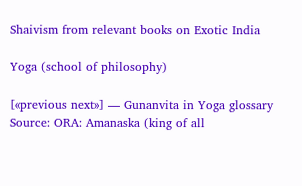Shaivism from relevant books on Exotic India

Yoga (school of philosophy)

[«previous next»] — Gunanvita in Yoga glossary
Source: ORA: Amanaska (king of all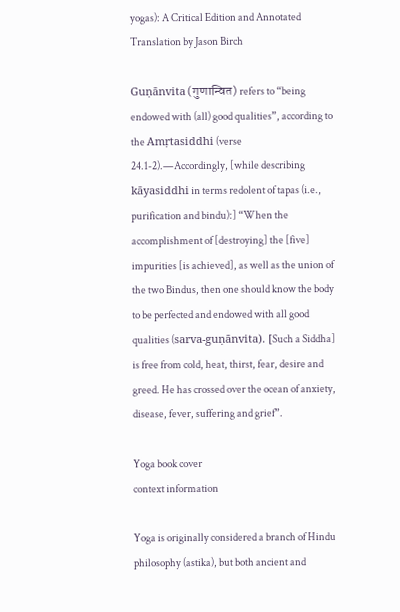yogas): A Critical Edition and Annotated Translation by Jason Birch

Guṇānvita (गुणान्वित) refers to “being endowed with (all) good qualities”, according to the Amṛtasiddhi (verse 24.1-2).—Accordingly, [while describing kāyasiddhi in terms redolent of tapas (i.e., purification and bindu):] “When the accomplishment of [destroying] the [five] impurities [is achieved], as well as the union of the two Bindus, then one should know the body to be perfected and endowed with all good qualities (sarva-guṇānvita). [Such a Siddha] is free from cold, heat, thirst, fear, desire and greed. He has crossed over the ocean of anxiety, disease, fever, suffering and grief”.

Yoga book cover
context information

Yoga is originally considered a branch of Hindu philosophy (astika), but both ancient and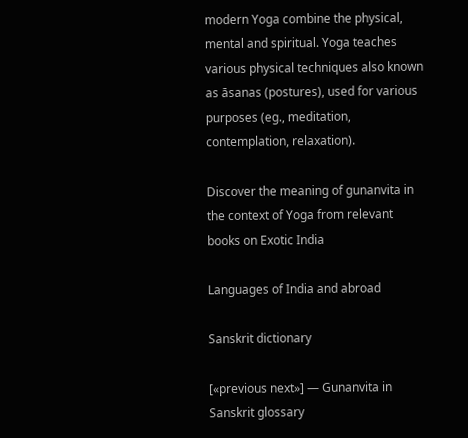modern Yoga combine the physical, mental and spiritual. Yoga teaches various physical techniques also known as āsanas (postures), used for various purposes (eg., meditation, contemplation, relaxation).

Discover the meaning of gunanvita in the context of Yoga from relevant books on Exotic India

Languages of India and abroad

Sanskrit dictionary

[«previous next»] — Gunanvita in Sanskrit glossary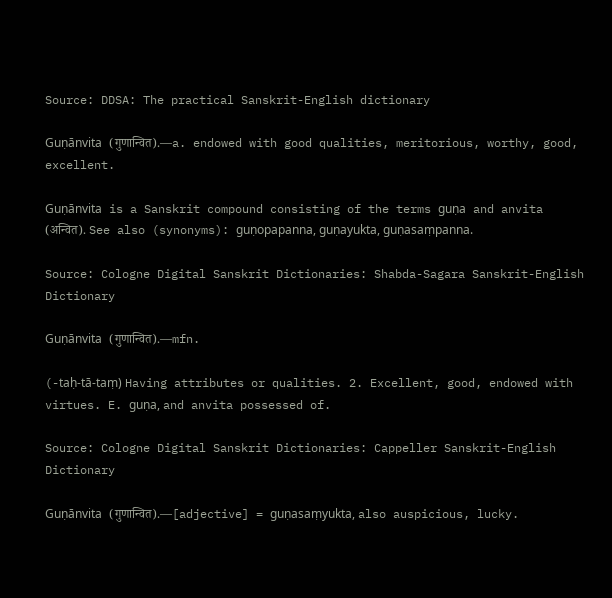Source: DDSA: The practical Sanskrit-English dictionary

Guṇānvita (गुणान्वित).—a. endowed with good qualities, meritorious, worthy, good, excellent.

Guṇānvita is a Sanskrit compound consisting of the terms guṇa and anvita (अन्वित). See also (synonyms): guṇopapanna, guṇayukta, guṇasaṃpanna.

Source: Cologne Digital Sanskrit Dictionaries: Shabda-Sagara Sanskrit-English Dictionary

Guṇānvita (गुणान्वित).—mfn.

(-taḥ-tā-taṃ) Having attributes or qualities. 2. Excellent, good, endowed with virtues. E. guṇa, and anvita possessed of.

Source: Cologne Digital Sanskrit Dictionaries: Cappeller Sanskrit-English Dictionary

Guṇānvita (गुणान्वित).—[adjective] = guṇasaṃyukta, also auspicious, lucky.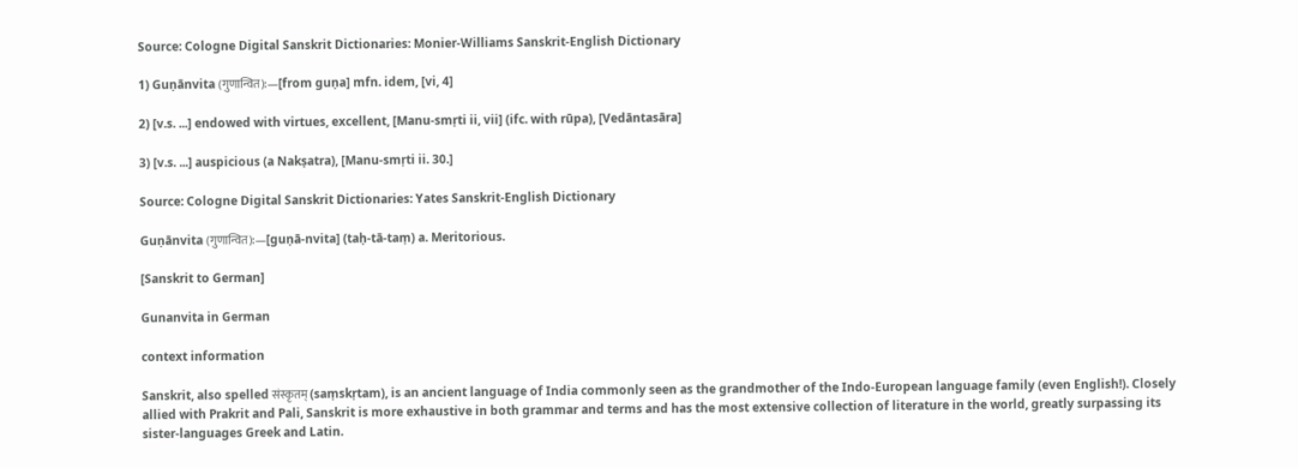Source: Cologne Digital Sanskrit Dictionaries: Monier-Williams Sanskrit-English Dictionary

1) Guṇānvita (गुणान्वित):—[from guṇa] mfn. idem, [vi, 4]

2) [v.s. ...] endowed with virtues, excellent, [Manu-smṛti ii, vii] (ifc. with rūpa), [Vedāntasāra]

3) [v.s. ...] auspicious (a Nakṣatra), [Manu-smṛti ii. 30.]

Source: Cologne Digital Sanskrit Dictionaries: Yates Sanskrit-English Dictionary

Guṇānvita (गुणान्वित):—[guṇā-nvita] (taḥ-tā-taṃ) a. Meritorious.

[Sanskrit to German]

Gunanvita in German

context information

Sanskrit, also spelled संस्कृतम् (saṃskṛtam), is an ancient language of India commonly seen as the grandmother of the Indo-European language family (even English!). Closely allied with Prakrit and Pali, Sanskrit is more exhaustive in both grammar and terms and has the most extensive collection of literature in the world, greatly surpassing its sister-languages Greek and Latin.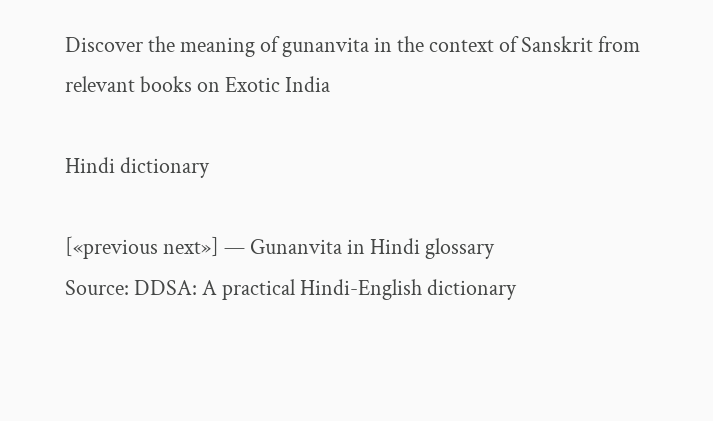Discover the meaning of gunanvita in the context of Sanskrit from relevant books on Exotic India

Hindi dictionary

[«previous next»] — Gunanvita in Hindi glossary
Source: DDSA: A practical Hindi-English dictionary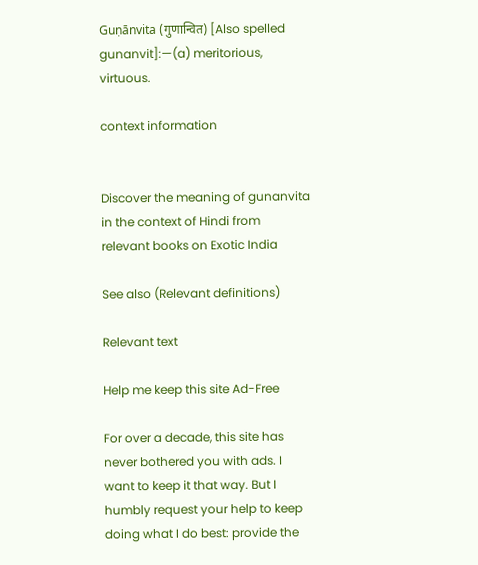Guṇānvita (गुणान्वित) [Also spelled gunanvit]:—(a) meritorious, virtuous.

context information


Discover the meaning of gunanvita in the context of Hindi from relevant books on Exotic India

See also (Relevant definitions)

Relevant text

Help me keep this site Ad-Free

For over a decade, this site has never bothered you with ads. I want to keep it that way. But I humbly request your help to keep doing what I do best: provide the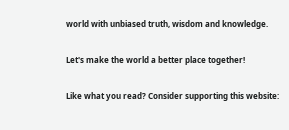world with unbiased truth, wisdom and knowledge.

Let's make the world a better place together!

Like what you read? Consider supporting this website: